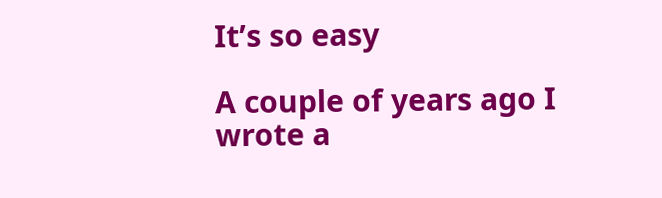It’s so easy

A couple of years ago I wrote a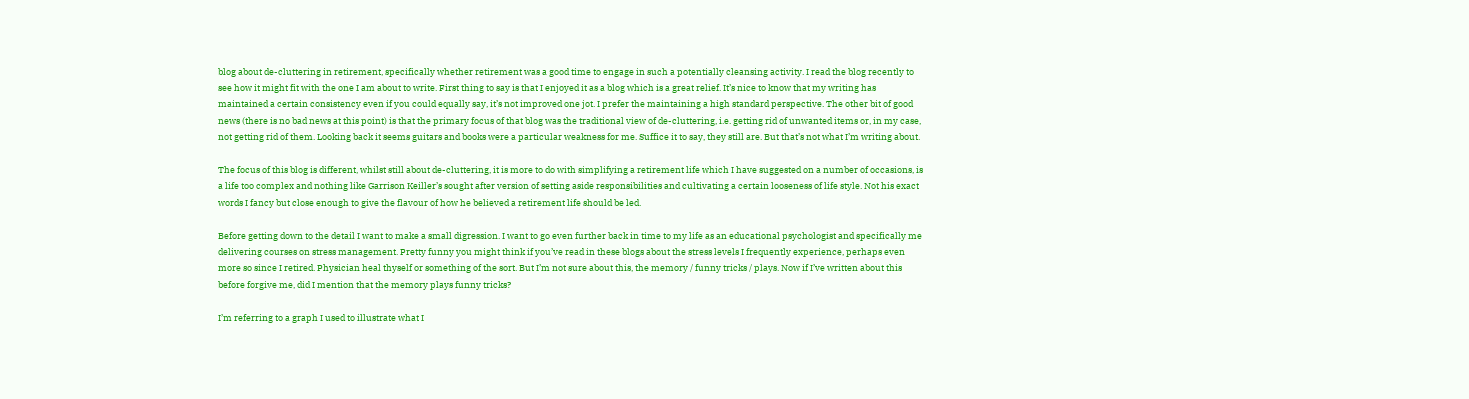blog about de-cluttering in retirement, specifically whether retirement was a good time to engage in such a potentially cleansing activity. I read the blog recently to see how it might fit with the one I am about to write. First thing to say is that I enjoyed it as a blog which is a great relief. It’s nice to know that my writing has maintained a certain consistency even if you could equally say, it’s not improved one jot. I prefer the maintaining a high standard perspective. The other bit of good news (there is no bad news at this point) is that the primary focus of that blog was the traditional view of de-cluttering, i.e. getting rid of unwanted items or, in my case, not getting rid of them. Looking back it seems guitars and books were a particular weakness for me. Suffice it to say, they still are. But that’s not what I’m writing about.

The focus of this blog is different, whilst still about de-cluttering, it is more to do with simplifying a retirement life which I have suggested on a number of occasions, is a life too complex and nothing like Garrison Keiller’s sought after version of setting aside responsibilities and cultivating a certain looseness of life style. Not his exact words I fancy but close enough to give the flavour of how he believed a retirement life should be led.

Before getting down to the detail I want to make a small digression. I want to go even further back in time to my life as an educational psychologist and specifically me delivering courses on stress management. Pretty funny you might think if you’ve read in these blogs about the stress levels I frequently experience, perhaps even more so since I retired. Physician heal thyself or something of the sort. But I’m not sure about this, the memory / funny tricks / plays. Now if I’ve written about this before forgive me, did I mention that the memory plays funny tricks?

I’m referring to a graph I used to illustrate what I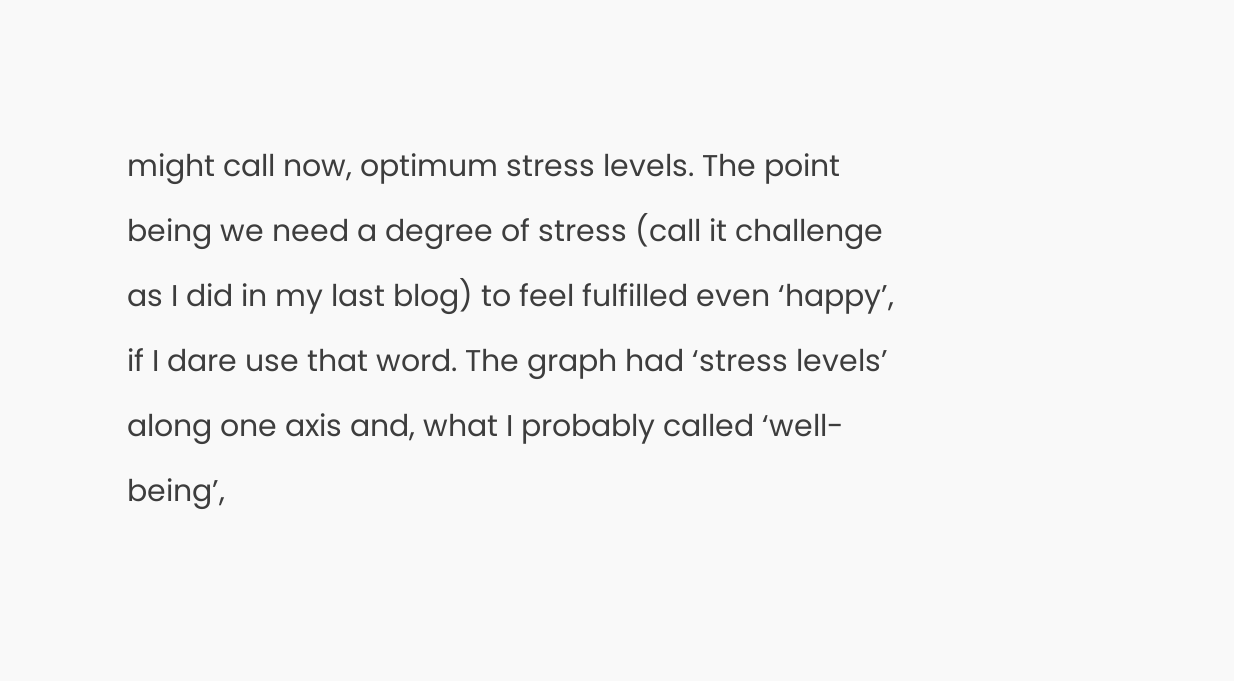might call now, optimum stress levels. The point being we need a degree of stress (call it challenge as I did in my last blog) to feel fulfilled even ‘happy’, if I dare use that word. The graph had ‘stress levels’ along one axis and, what I probably called ‘well-being’,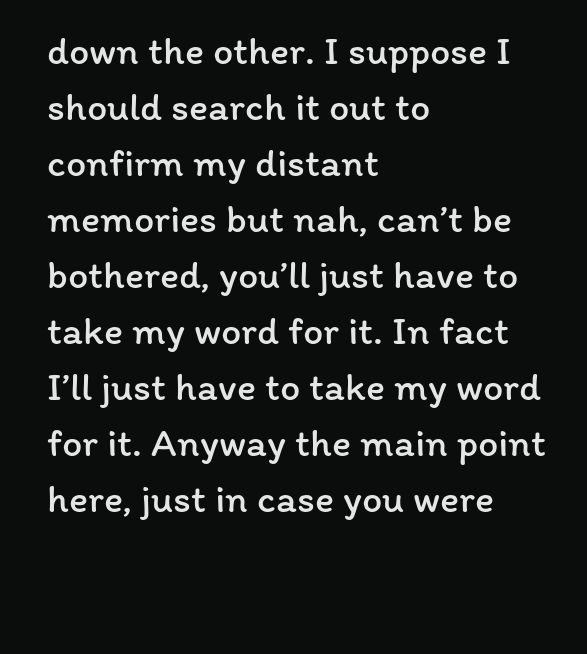down the other. I suppose I should search it out to confirm my distant memories but nah, can’t be bothered, you’ll just have to take my word for it. In fact I’ll just have to take my word for it. Anyway the main point here, just in case you were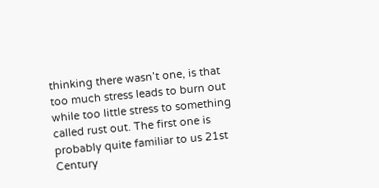thinking there wasn’t one, is that too much stress leads to burn out while too little stress to something called rust out. The first one is probably quite familiar to us 21st Century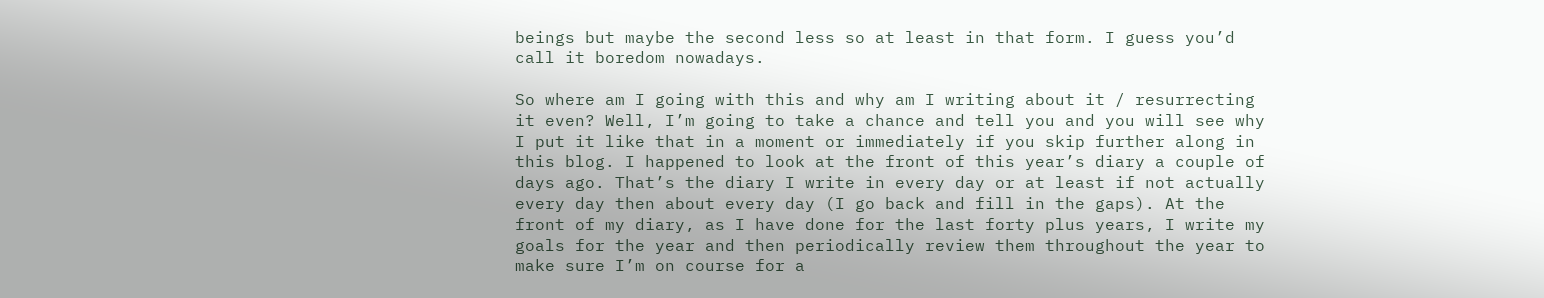beings but maybe the second less so at least in that form. I guess you’d call it boredom nowadays.

So where am I going with this and why am I writing about it / resurrecting it even? Well, I’m going to take a chance and tell you and you will see why I put it like that in a moment or immediately if you skip further along in this blog. I happened to look at the front of this year’s diary a couple of days ago. That’s the diary I write in every day or at least if not actually every day then about every day (I go back and fill in the gaps). At the front of my diary, as I have done for the last forty plus years, I write my goals for the year and then periodically review them throughout the year to make sure I’m on course for a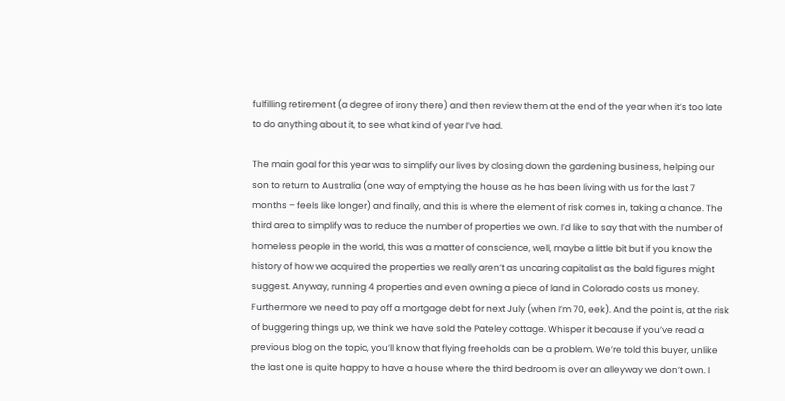fulfilling retirement (a degree of irony there) and then review them at the end of the year when it’s too late to do anything about it, to see what kind of year I’ve had.

The main goal for this year was to simplify our lives by closing down the gardening business, helping our son to return to Australia (one way of emptying the house as he has been living with us for the last 7 months – feels like longer) and finally, and this is where the element of risk comes in, taking a chance. The third area to simplify was to reduce the number of properties we own. I’d like to say that with the number of homeless people in the world, this was a matter of conscience, well, maybe a little bit but if you know the history of how we acquired the properties we really aren’t as uncaring capitalist as the bald figures might suggest. Anyway, running 4 properties and even owning a piece of land in Colorado costs us money. Furthermore we need to pay off a mortgage debt for next July (when I’m 70, eek). And the point is, at the risk of buggering things up, we think we have sold the Pateley cottage. Whisper it because if you’ve read a previous blog on the topic, you’ll know that flying freeholds can be a problem. We’re told this buyer, unlike the last one is quite happy to have a house where the third bedroom is over an alleyway we don’t own. I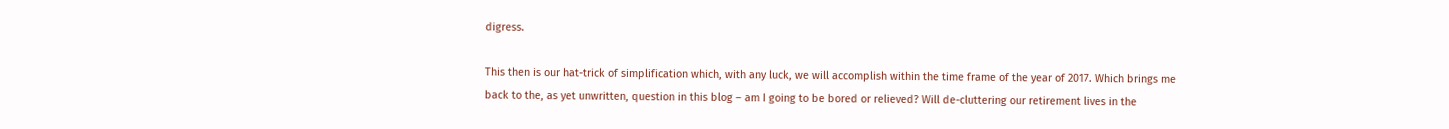digress.

This then is our hat-trick of simplification which, with any luck, we will accomplish within the time frame of the year of 2017. Which brings me back to the, as yet unwritten, question in this blog – am I going to be bored or relieved? Will de-cluttering our retirement lives in the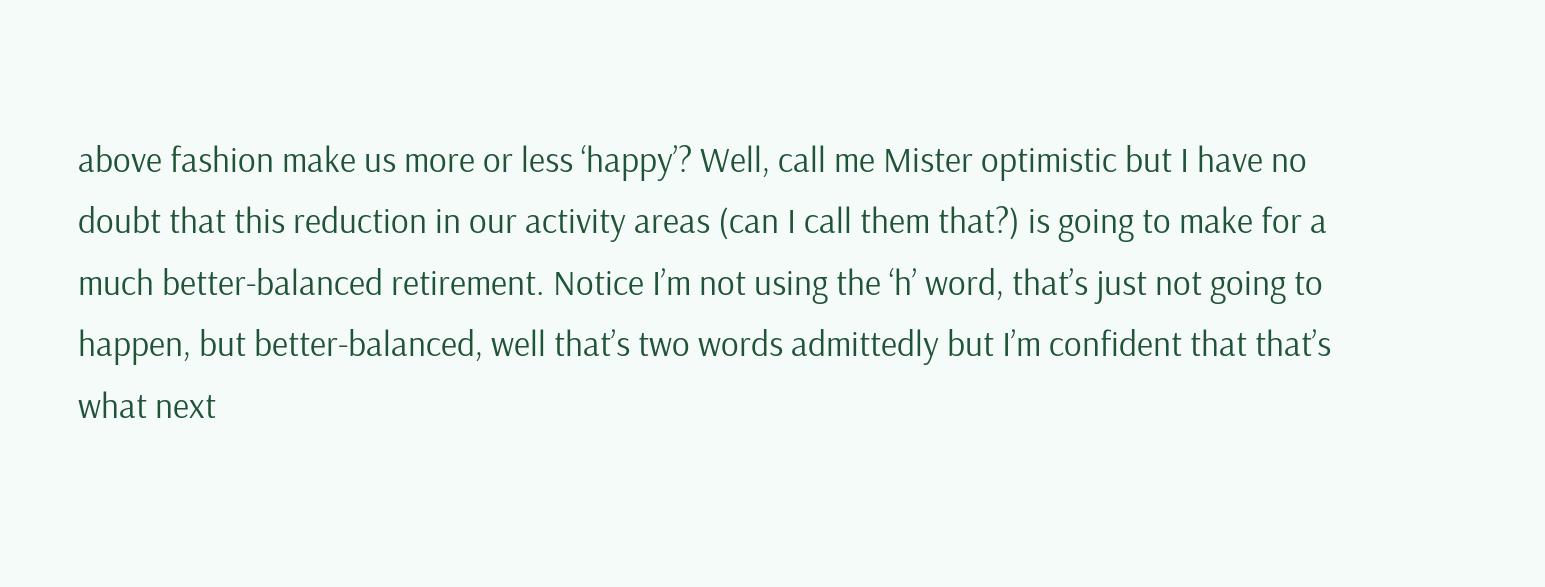above fashion make us more or less ‘happy’? Well, call me Mister optimistic but I have no doubt that this reduction in our activity areas (can I call them that?) is going to make for a much better-balanced retirement. Notice I’m not using the ‘h’ word, that’s just not going to happen, but better-balanced, well that’s two words admittedly but I’m confident that that’s what next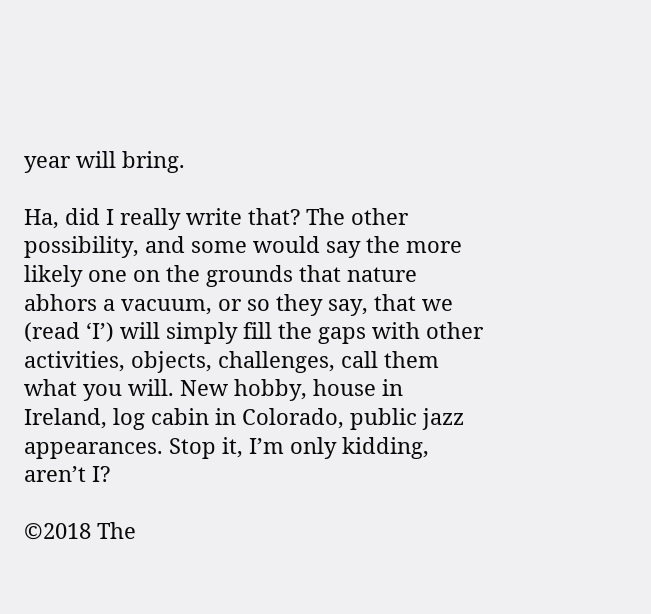year will bring.

Ha, did I really write that? The other possibility, and some would say the more likely one on the grounds that nature abhors a vacuum, or so they say, that we (read ‘I’) will simply fill the gaps with other activities, objects, challenges, call them what you will. New hobby, house in Ireland, log cabin in Colorado, public jazz appearances. Stop it, I’m only kidding, aren’t I?

©2018 The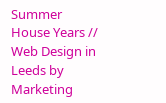Summer House Years // Web Design in Leeds by Marketing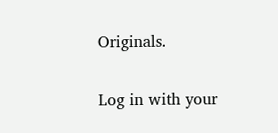Originals.

Log in with your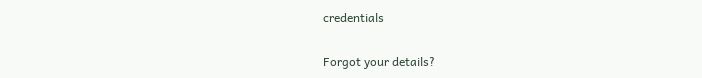credentials

Forgot your details?